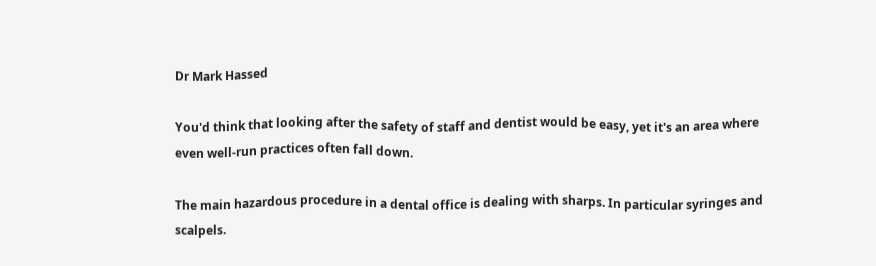Dr Mark Hassed

You'd think that looking after the safety of staff and dentist would be easy, yet it's an area where even well-run practices often fall down.

The main hazardous procedure in a dental office is dealing with sharps. In particular syringes and scalpels.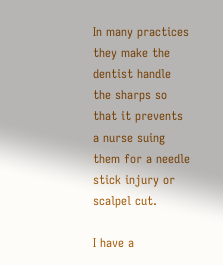In many practices they make the dentist handle the sharps so that it prevents a nurse suing them for a needle stick injury or scalpel cut.

I have a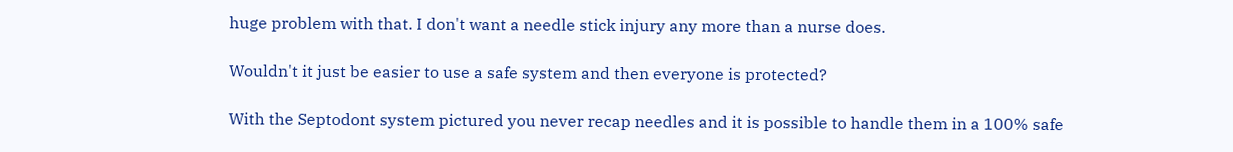huge problem with that. I don't want a needle stick injury any more than a nurse does.

Wouldn't it just be easier to use a safe system and then everyone is protected?

With the Septodont system pictured you never recap needles and it is possible to handle them in a 100% safe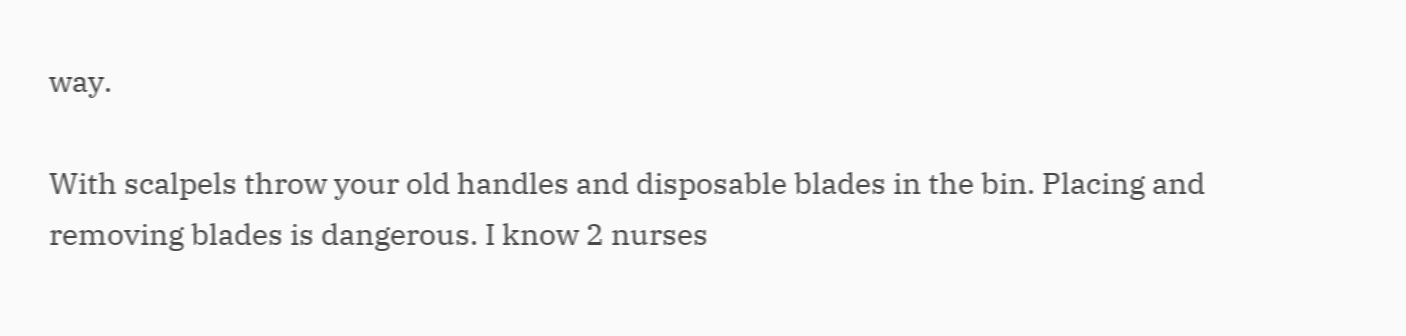way.

With scalpels throw your old handles and disposable blades in the bin. Placing and removing blades is dangerous. I know 2 nurses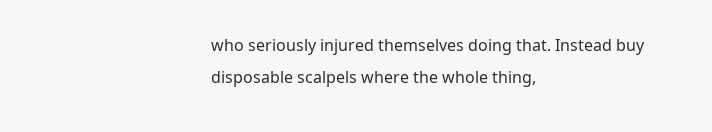who seriously injured themselves doing that. Instead buy disposable scalpels where the whole thing,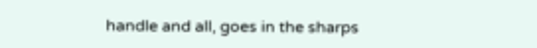handle and all, goes in the sharps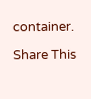container.

Share This